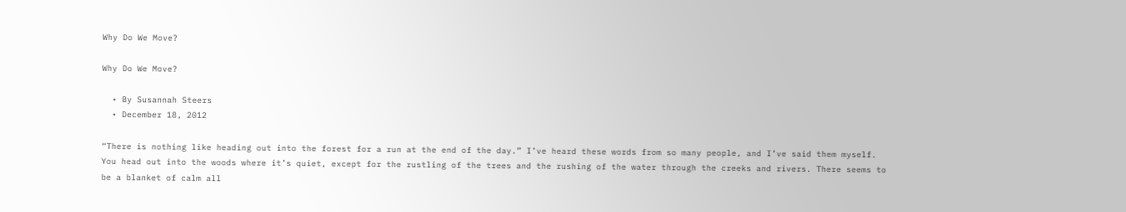Why Do We Move?

Why Do We Move?

  • By Susannah Steers
  • December 18, 2012

“There is nothing like heading out into the forest for a run at the end of the day.” I’ve heard these words from so many people, and I’ve said them myself. You head out into the woods where it’s quiet, except for the rustling of the trees and the rushing of the water through the creeks and rivers. There seems to be a blanket of calm all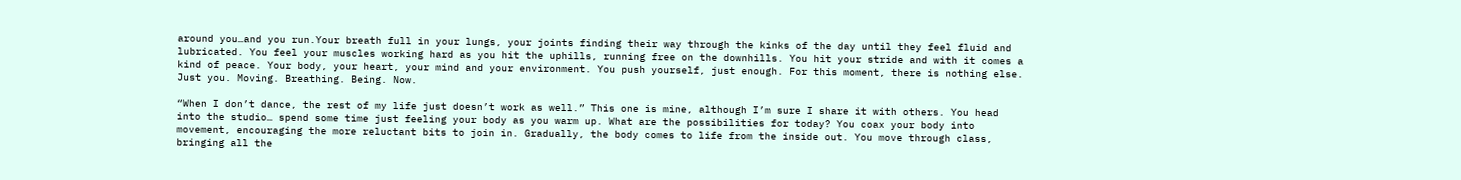around you…and you run.Your breath full in your lungs, your joints finding their way through the kinks of the day until they feel fluid and lubricated. You feel your muscles working hard as you hit the uphills, running free on the downhills. You hit your stride and with it comes a kind of peace. Your body, your heart, your mind and your environment. You push yourself, just enough. For this moment, there is nothing else. Just you. Moving. Breathing. Being. Now.

“When I don’t dance, the rest of my life just doesn’t work as well.” This one is mine, although I’m sure I share it with others. You head into the studio… spend some time just feeling your body as you warm up. What are the possibilities for today? You coax your body into movement, encouraging the more reluctant bits to join in. Gradually, the body comes to life from the inside out. You move through class, bringing all the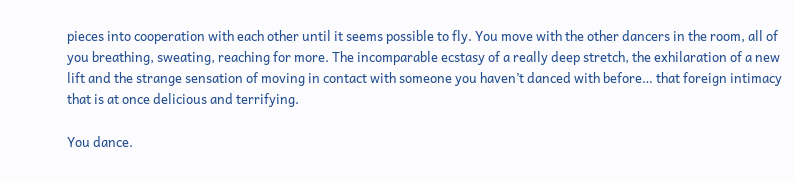pieces into cooperation with each other until it seems possible to fly. You move with the other dancers in the room, all of you breathing, sweating, reaching for more. The incomparable ecstasy of a really deep stretch, the exhilaration of a new lift and the strange sensation of moving in contact with someone you haven’t danced with before… that foreign intimacy that is at once delicious and terrifying.

You dance.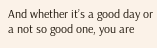And whether it’s a good day or a not so good one, you are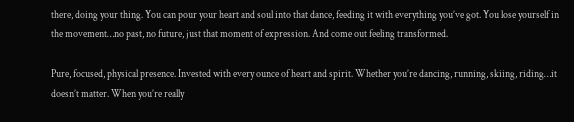there, doing your thing. You can pour your heart and soul into that dance, feeding it with everything you’ve got. You lose yourself in the movement…no past, no future, just that moment of expression. And come out feeling transformed.

Pure, focused, physical presence. Invested with every ounce of heart and spirit. Whether you’re dancing, running, skiing, riding…it doesn’t matter. When you’re really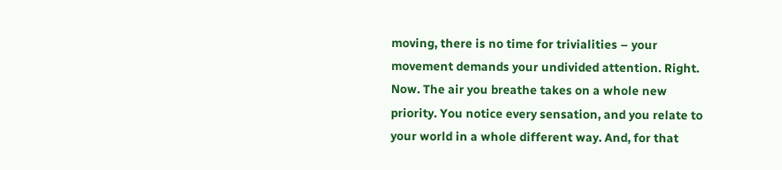moving, there is no time for trivialities – your movement demands your undivided attention. Right. Now. The air you breathe takes on a whole new priority. You notice every sensation, and you relate to your world in a whole different way. And, for that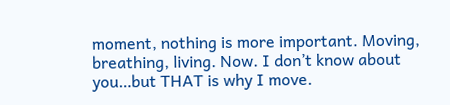moment, nothing is more important. Moving, breathing, living. Now. I don’t know about you…but THAT is why I move.